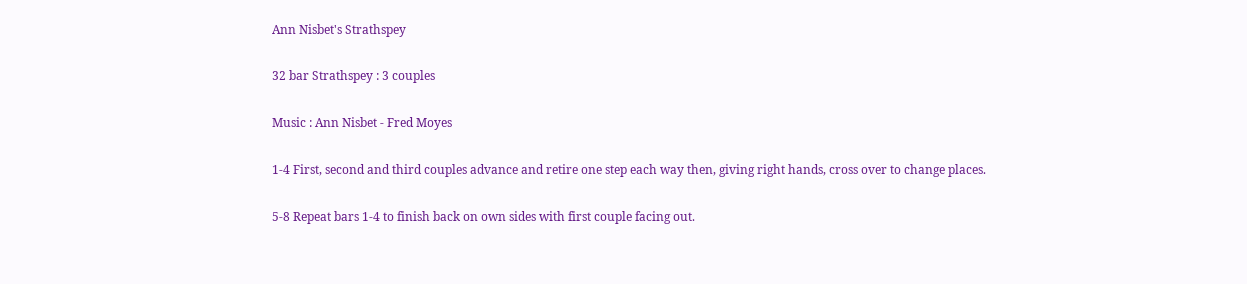Ann Nisbet's Strathspey

32 bar Strathspey : 3 couples

Music : Ann Nisbet - Fred Moyes

1-4 First, second and third couples advance and retire one step each way then, giving right hands, cross over to change places.

5-8 Repeat bars 1-4 to finish back on own sides with first couple facing out.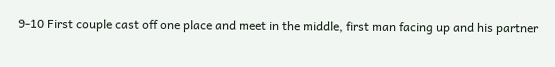9-10 First couple cast off one place and meet in the middle, first man facing up and his partner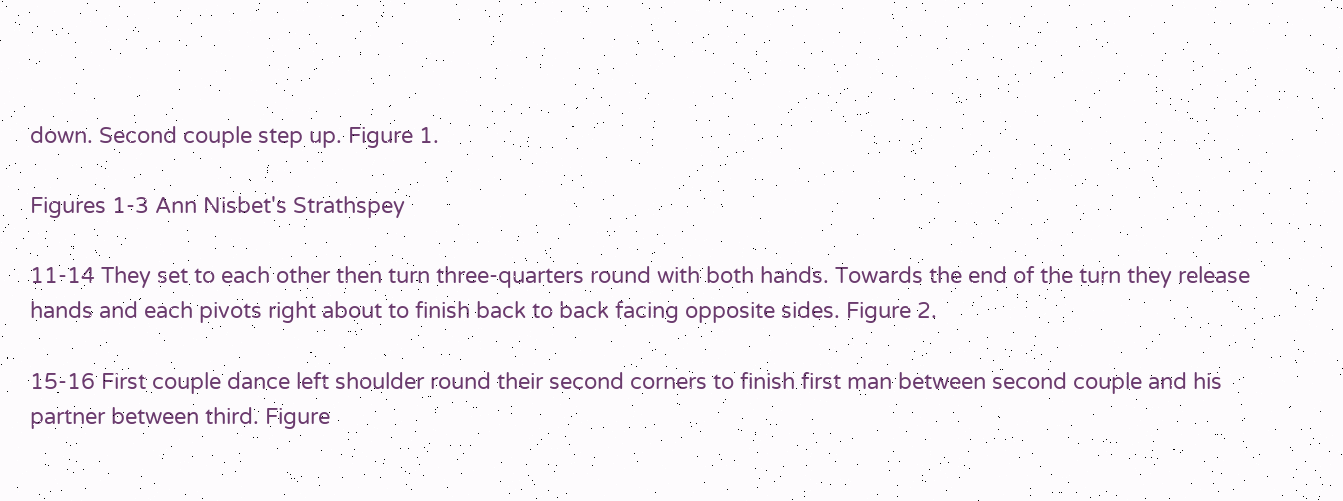down. Second couple step up. Figure 1.

Figures 1-3 Ann Nisbet's Strathspey

11-14 They set to each other then turn three-quarters round with both hands. Towards the end of the turn they release hands and each pivots right about to finish back to back facing opposite sides. Figure 2.

15-16 First couple dance left shoulder round their second corners to finish first man between second couple and his partner between third. Figure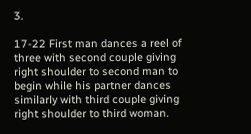3.

17-22 First man dances a reel of three with second couple giving right shoulder to second man to begin while his partner dances similarly with third couple giving right shoulder to third woman.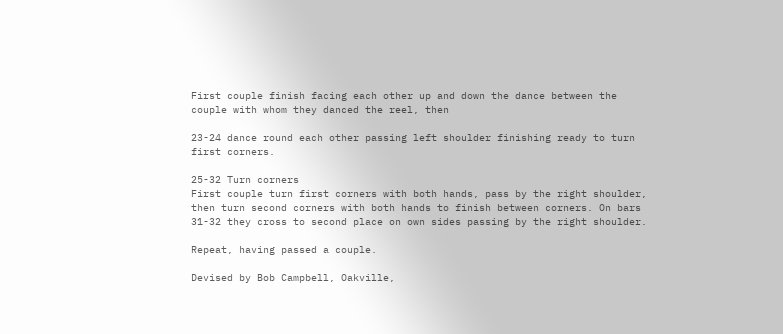First couple finish facing each other up and down the dance between the couple with whom they danced the reel, then

23-24 dance round each other passing left shoulder finishing ready to turn first corners.

25-32 Turn corners
First couple turn first corners with both hands, pass by the right shoulder, then turn second corners with both hands to finish between corners. On bars 31-32 they cross to second place on own sides passing by the right shoulder.

Repeat, having passed a couple.

Devised by Bob Campbell, Oakville,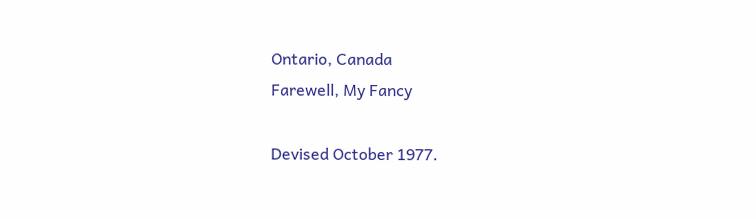Ontario, Canada
Farewell, My Fancy

Devised October 1977.